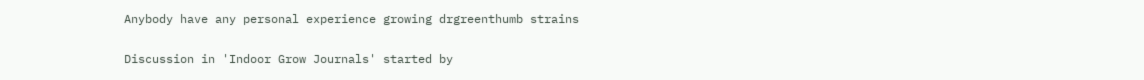Anybody have any personal experience growing drgreenthumb strains

Discussion in 'Indoor Grow Journals' started by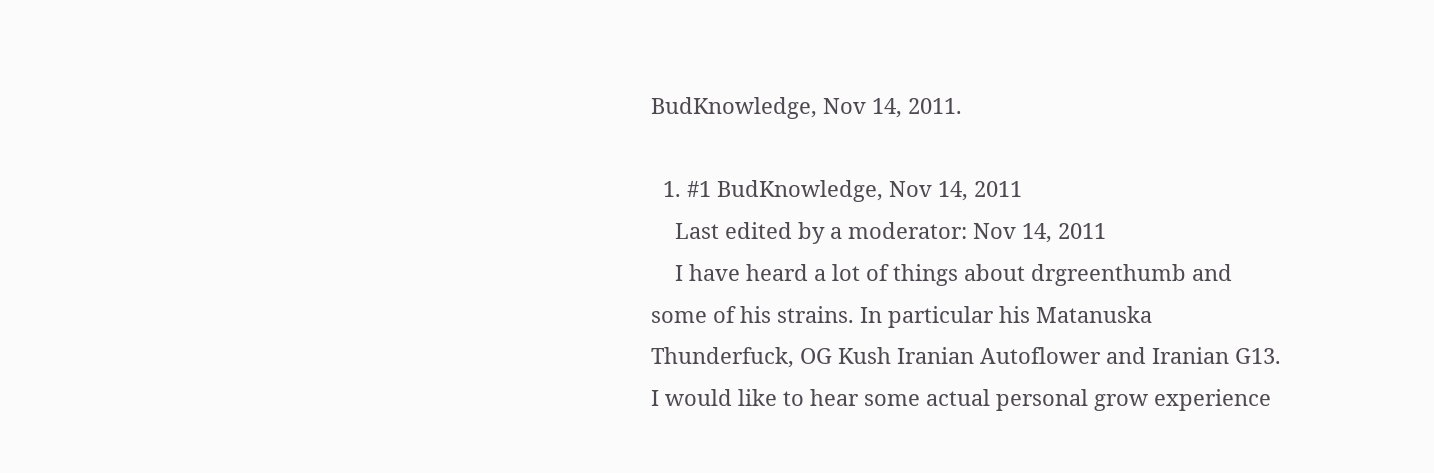BudKnowledge, Nov 14, 2011.

  1. #1 BudKnowledge, Nov 14, 2011
    Last edited by a moderator: Nov 14, 2011
    I have heard a lot of things about drgreenthumb and some of his strains. In particular his Matanuska Thunderfuck, OG Kush Iranian Autoflower and Iranian G13. I would like to hear some actual personal grow experience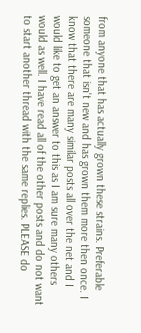from anyone that has actually grown these strains. Preferable someone that isn't new and has grown them more then once. I know that there are many similar posts all over the net and I would like to get an answer to this as I am sure many others would as well. I have read all of the other posts and do not want to start another thread with the same replies. PLEASE do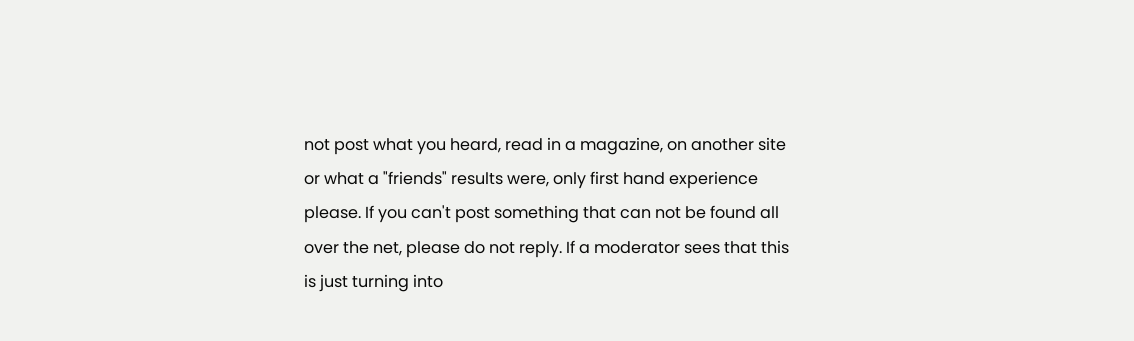not post what you heard, read in a magazine, on another site or what a "friends" results were, only first hand experience please. If you can't post something that can not be found all over the net, please do not reply. If a moderator sees that this is just turning into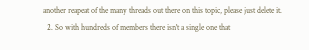another reapeat of the many threads out there on this topic, please just delete it.
  2. So with hundreds of members there isn't a single one that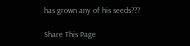has grown any of his seeds???

Share This Page